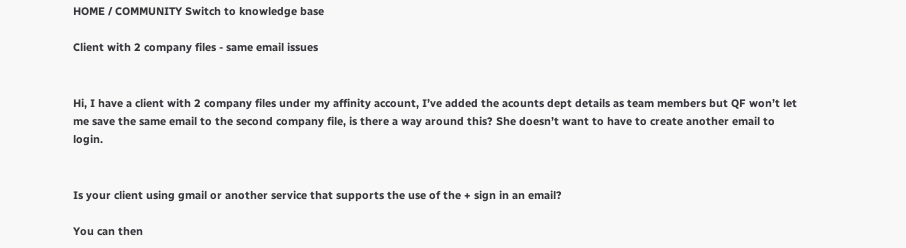HOME / COMMUNITY Switch to knowledge base

Client with 2 company files - same email issues


Hi, I have a client with 2 company files under my affinity account, I’ve added the acounts dept details as team members but QF won’t let me save the same email to the second company file, is there a way around this? She doesn’t want to have to create another email to login.


Is your client using gmail or another service that supports the use of the + sign in an email?

You can then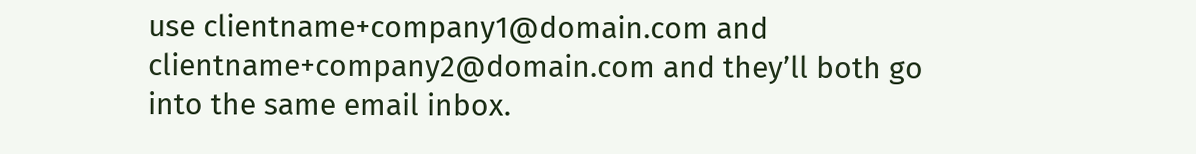use clientname+company1@domain.com and clientname+company2@domain.com and they’ll both go into the same email inbox.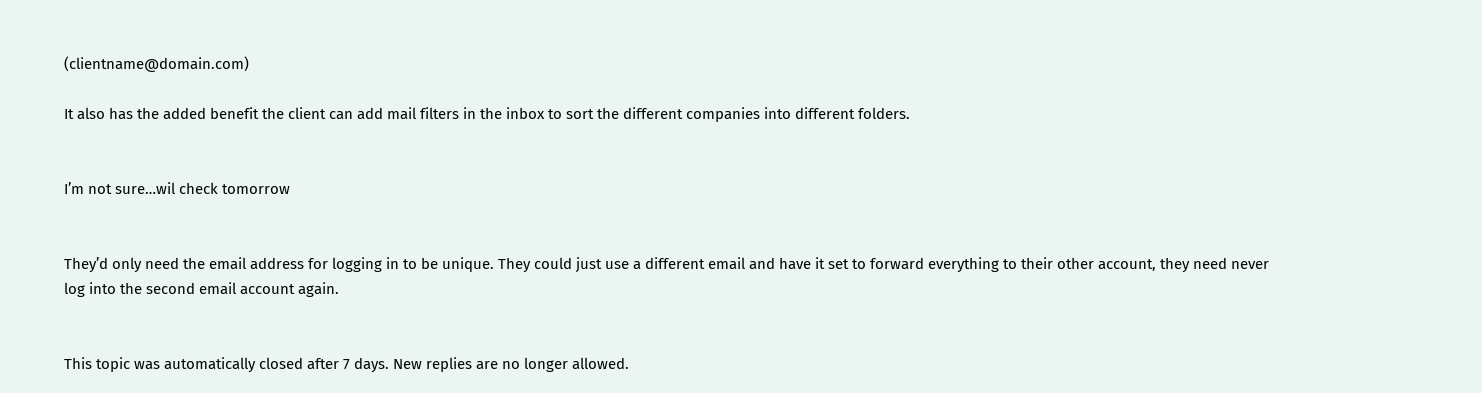(clientname@domain.com)

It also has the added benefit the client can add mail filters in the inbox to sort the different companies into different folders.


I’m not sure…wil check tomorrow


They’d only need the email address for logging in to be unique. They could just use a different email and have it set to forward everything to their other account, they need never log into the second email account again.


This topic was automatically closed after 7 days. New replies are no longer allowed.